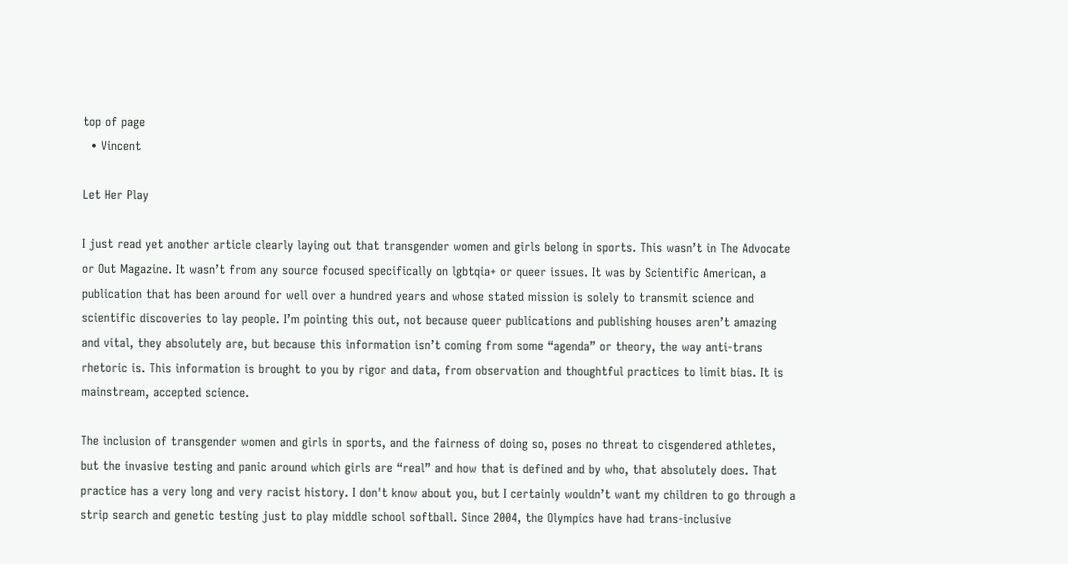top of page
  • Vincent

Let Her Play

I just read yet another article clearly laying out that transgender women and girls belong in sports. This wasn’t in The Advocate or Out Magazine. It wasn’t from any source focused specifically on lgbtqia+ or queer issues. It was by Scientific American, a publication that has been around for well over a hundred years and whose stated mission is solely to transmit science and scientific discoveries to lay people. I’m pointing this out, not because queer publications and publishing houses aren’t amazing and vital, they absolutely are, but because this information isn’t coming from some “agenda” or theory, the way anti-trans rhetoric is. This information is brought to you by rigor and data, from observation and thoughtful practices to limit bias. It is mainstream, accepted science.

The inclusion of transgender women and girls in sports, and the fairness of doing so, poses no threat to cisgendered athletes, but the invasive testing and panic around which girls are “real” and how that is defined and by who, that absolutely does. That practice has a very long and very racist history. I don't know about you, but I certainly wouldn’t want my children to go through a strip search and genetic testing just to play middle school softball. Since 2004, the Olympics have had trans-inclusive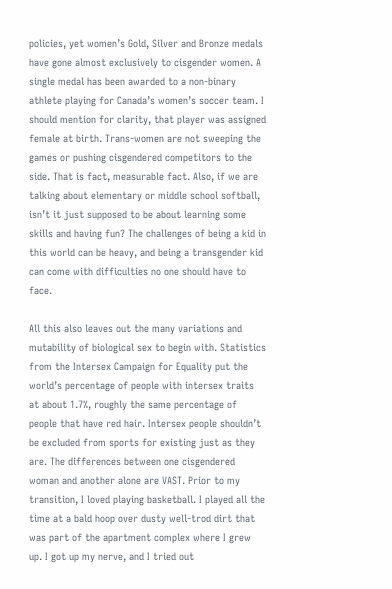policies, yet women’s Gold, Silver and Bronze medals have gone almost exclusively to cisgender women. A single medal has been awarded to a non-binary athlete playing for Canada’s women’s soccer team. I should mention for clarity, that player was assigned female at birth. Trans-women are not sweeping the games or pushing cisgendered competitors to the side. That is fact, measurable fact. Also, if we are talking about elementary or middle school softball, isn’t it just supposed to be about learning some skills and having fun? The challenges of being a kid in this world can be heavy, and being a transgender kid can come with difficulties no one should have to face.

All this also leaves out the many variations and mutability of biological sex to begin with. Statistics from the Intersex Campaign for Equality put the world’s percentage of people with intersex traits at about 1.7%, roughly the same percentage of people that have red hair. Intersex people shouldn’t be excluded from sports for existing just as they are. The differences between one cisgendered woman and another alone are VAST. Prior to my transition, I loved playing basketball. I played all the time at a bald hoop over dusty well-trod dirt that was part of the apartment complex where I grew up. I got up my nerve, and I tried out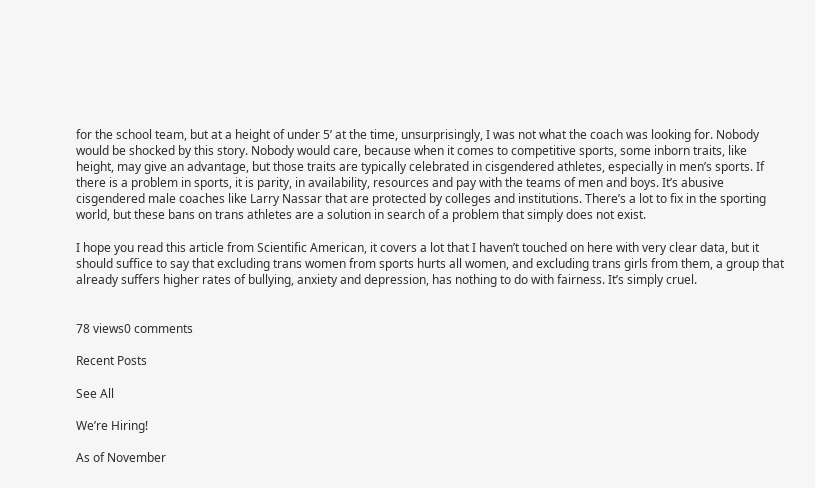for the school team, but at a height of under 5’ at the time, unsurprisingly, I was not what the coach was looking for. Nobody would be shocked by this story. Nobody would care, because when it comes to competitive sports, some inborn traits, like height, may give an advantage, but those traits are typically celebrated in cisgendered athletes, especially in men’s sports. If there is a problem in sports, it is parity, in availability, resources and pay with the teams of men and boys. It’s abusive cisgendered male coaches like Larry Nassar that are protected by colleges and institutions. There’s a lot to fix in the sporting world, but these bans on trans athletes are a solution in search of a problem that simply does not exist.

I hope you read this article from Scientific American, it covers a lot that I haven’t touched on here with very clear data, but it should suffice to say that excluding trans women from sports hurts all women, and excluding trans girls from them, a group that already suffers higher rates of bullying, anxiety and depression, has nothing to do with fairness. It’s simply cruel.


78 views0 comments

Recent Posts

See All

We’re Hiring!

As of November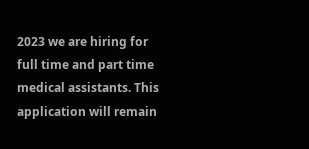2023 we are hiring for full time and part time medical assistants. This application will remain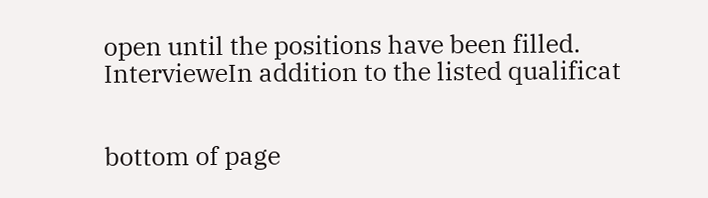open until the positions have been filled. IntervieweIn addition to the listed qualificat


bottom of page